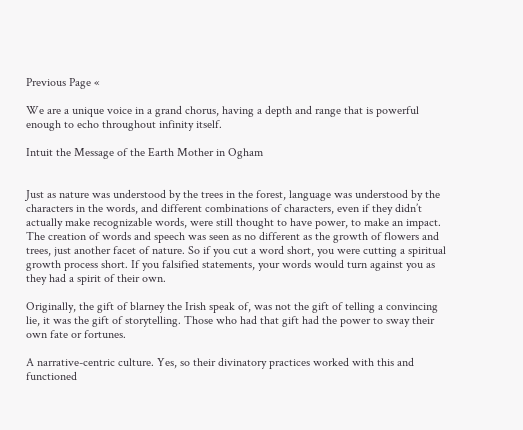Previous Page «

We are a unique voice in a grand chorus, having a depth and range that is powerful enough to echo throughout infinity itself.

Intuit the Message of the Earth Mother in Ogham


Just as nature was understood by the trees in the forest, language was understood by the characters in the words, and different combinations of characters, even if they didn’t actually make recognizable words, were still thought to have power, to make an impact. The creation of words and speech was seen as no different as the growth of flowers and trees, just another facet of nature. So if you cut a word short, you were cutting a spiritual growth process short. If you falsified statements, your words would turn against you as they had a spirit of their own.

Originally, the gift of blarney the Irish speak of, was not the gift of telling a convincing lie, it was the gift of storytelling. Those who had that gift had the power to sway their own fate or fortunes.

A narrative-centric culture. Yes, so their divinatory practices worked with this and functioned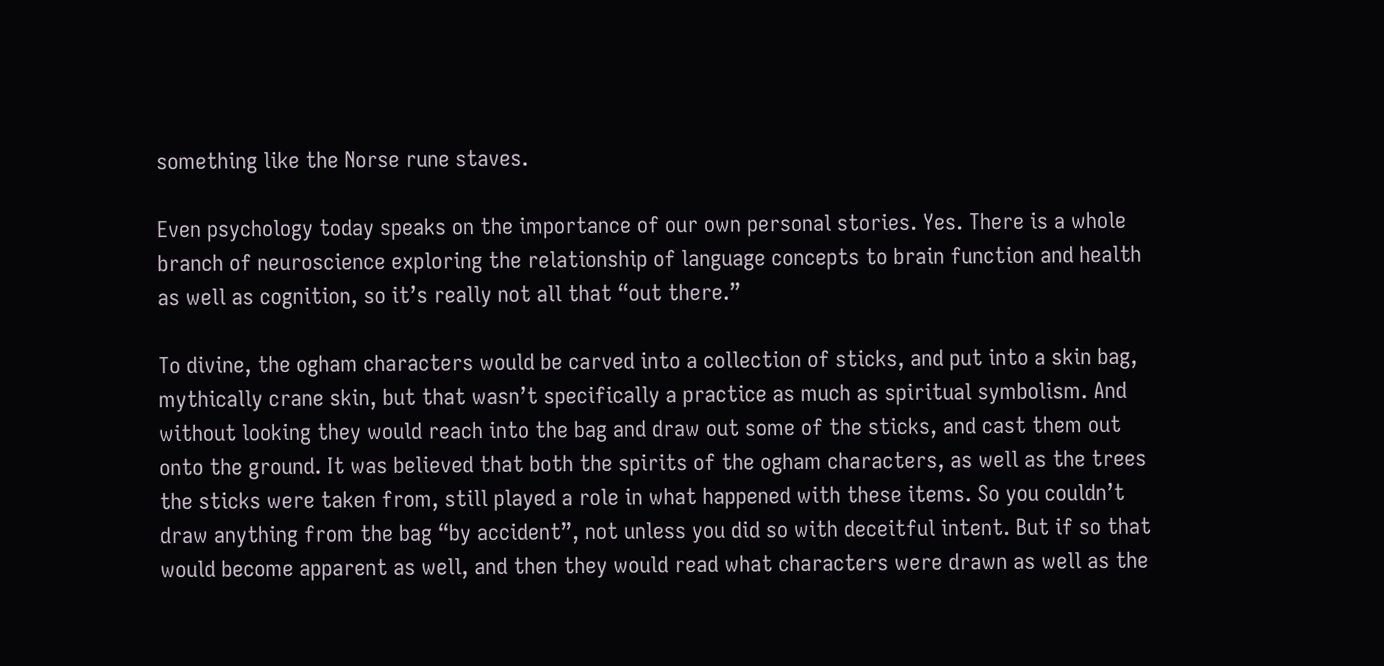something like the Norse rune staves.

Even psychology today speaks on the importance of our own personal stories. Yes. There is a whole branch of neuroscience exploring the relationship of language concepts to brain function and health as well as cognition, so it’s really not all that “out there.”

To divine, the ogham characters would be carved into a collection of sticks, and put into a skin bag, mythically crane skin, but that wasn’t specifically a practice as much as spiritual symbolism. And without looking they would reach into the bag and draw out some of the sticks, and cast them out onto the ground. It was believed that both the spirits of the ogham characters, as well as the trees the sticks were taken from, still played a role in what happened with these items. So you couldn’t draw anything from the bag “by accident”, not unless you did so with deceitful intent. But if so that would become apparent as well, and then they would read what characters were drawn as well as the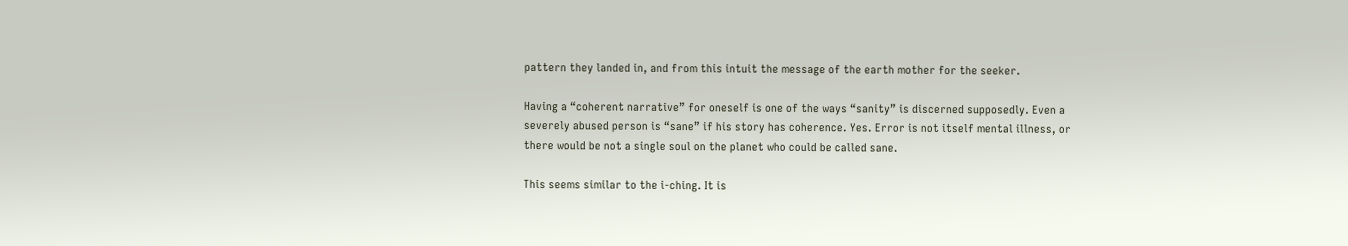pattern they landed in, and from this intuit the message of the earth mother for the seeker.

Having a “coherent narrative” for oneself is one of the ways “sanity” is discerned supposedly. Even a severely abused person is “sane” if his story has coherence. Yes. Error is not itself mental illness, or there would be not a single soul on the planet who could be called sane.

This seems similar to the i-ching. It is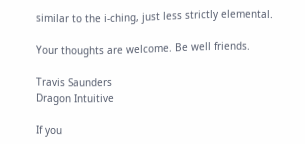similar to the i-ching, just less strictly elemental.

Your thoughts are welcome. Be well friends.

Travis Saunders
Dragon Intuitive

If you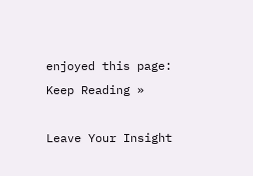enjoyed this page:
Keep Reading »

Leave Your Insight